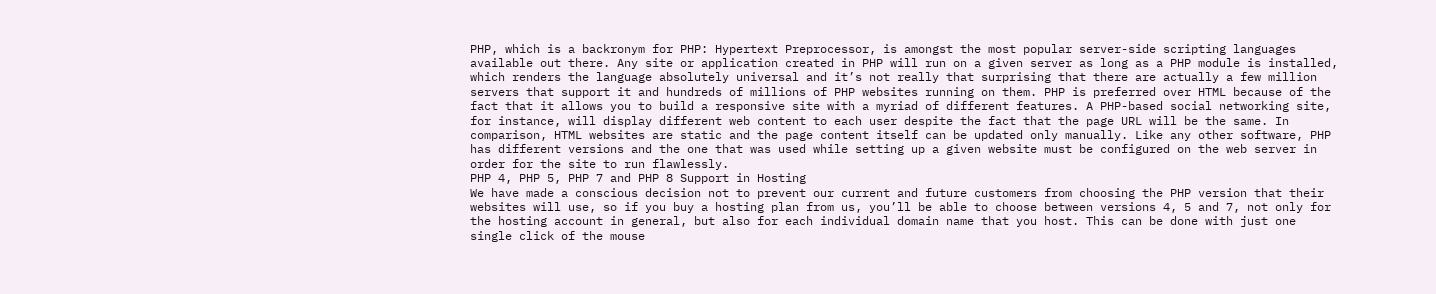PHP, which is a backronym for PHP: Hypertext Preprocessor, is amongst the most popular server-side scripting languages available out there. Any site or application created in PHP will run on a given server as long as a PHP module is installed, which renders the language absolutely universal and it’s not really that surprising that there are actually a few million servers that support it and hundreds of millions of PHP websites running on them. PHP is preferred over HTML because of the fact that it allows you to build a responsive site with a myriad of different features. A PHP-based social networking site, for instance, will display different web content to each user despite the fact that the page URL will be the same. In comparison, HTML websites are static and the page content itself can be updated only manually. Like any other software, PHP has different versions and the one that was used while setting up a given website must be configured on the web server in order for the site to run flawlessly.
PHP 4, PHP 5, PHP 7 and PHP 8 Support in Hosting
We have made a conscious decision not to prevent our current and future customers from choosing the PHP version that their websites will use, so if you buy a hosting plan from us, you’ll be able to choose between versions 4, 5 and 7, not only for the hosting account in general, but also for each individual domain name that you host. This can be done with just one single click of the mouse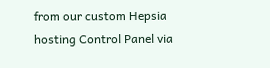from our custom Hepsia hosting Control Panel via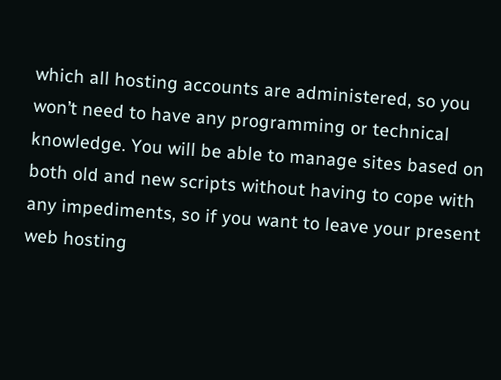which all hosting accounts are administered, so you won’t need to have any programming or technical knowledge. You will be able to manage sites based on both old and new scripts without having to cope with any impediments, so if you want to leave your present web hosting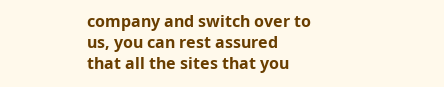company and switch over to us, you can rest assured that all the sites that you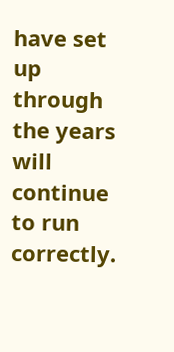have set up through the years will continue to run correctly.